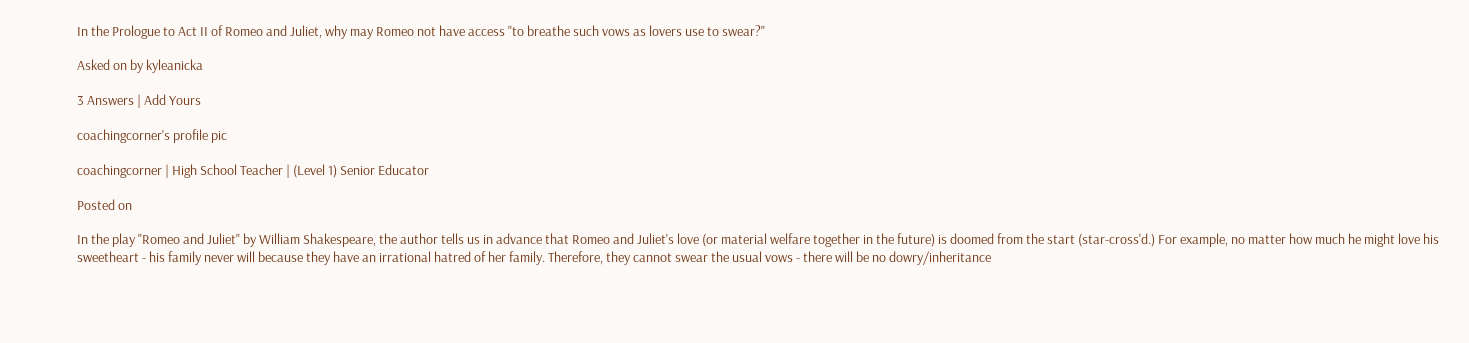In the Prologue to Act II of Romeo and Juliet, why may Romeo not have access "to breathe such vows as lovers use to swear?"

Asked on by kyleanicka

3 Answers | Add Yours

coachingcorner's profile pic

coachingcorner | High School Teacher | (Level 1) Senior Educator

Posted on

In the play "Romeo and Juliet" by William Shakespeare, the author tells us in advance that Romeo and Juliet's love (or material welfare together in the future) is doomed from the start (star-cross'd.) For example, no matter how much he might love his sweetheart - his family never will because they have an irrational hatred of her family. Therefore, they cannot swear the usual vows - there will be no dowry/inheritance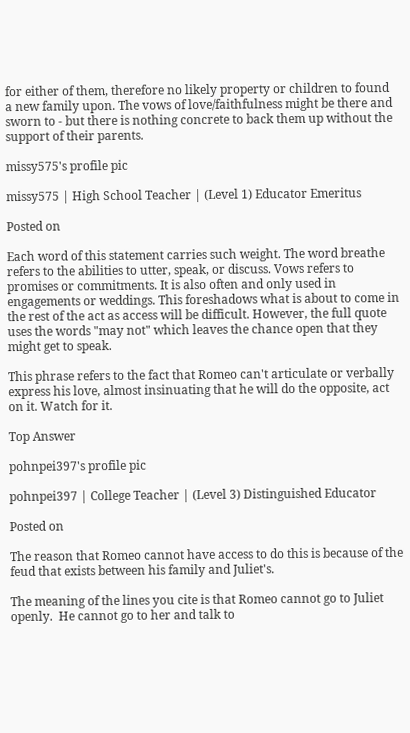for either of them, therefore no likely property or children to found a new family upon. The vows of love/faithfulness might be there and sworn to - but there is nothing concrete to back them up without the support of their parents.

missy575's profile pic

missy575 | High School Teacher | (Level 1) Educator Emeritus

Posted on

Each word of this statement carries such weight. The word breathe refers to the abilities to utter, speak, or discuss. Vows refers to promises or commitments. It is also often and only used in engagements or weddings. This foreshadows what is about to come in the rest of the act as access will be difficult. However, the full quote uses the words "may not" which leaves the chance open that they might get to speak.

This phrase refers to the fact that Romeo can't articulate or verbally express his love, almost insinuating that he will do the opposite, act on it. Watch for it.

Top Answer

pohnpei397's profile pic

pohnpei397 | College Teacher | (Level 3) Distinguished Educator

Posted on

The reason that Romeo cannot have access to do this is because of the feud that exists between his family and Juliet's.

The meaning of the lines you cite is that Romeo cannot go to Juliet openly.  He cannot go to her and talk to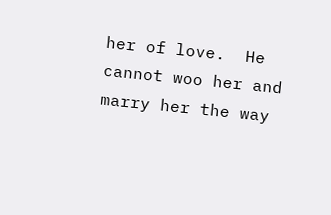her of love.  He cannot woo her and marry her the way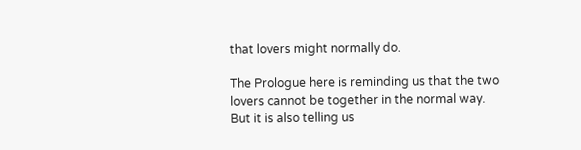that lovers might normally do.

The Prologue here is reminding us that the two lovers cannot be together in the normal way.  But it is also telling us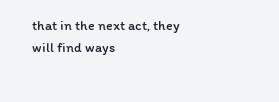that in the next act, they will find ways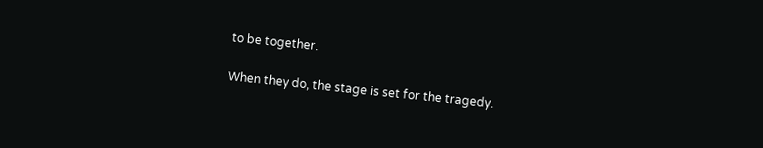to be together.

When they do, the stage is set for the tragedy.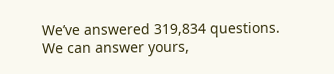We’ve answered 319,834 questions. We can answer yours,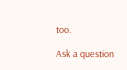too.

Ask a question